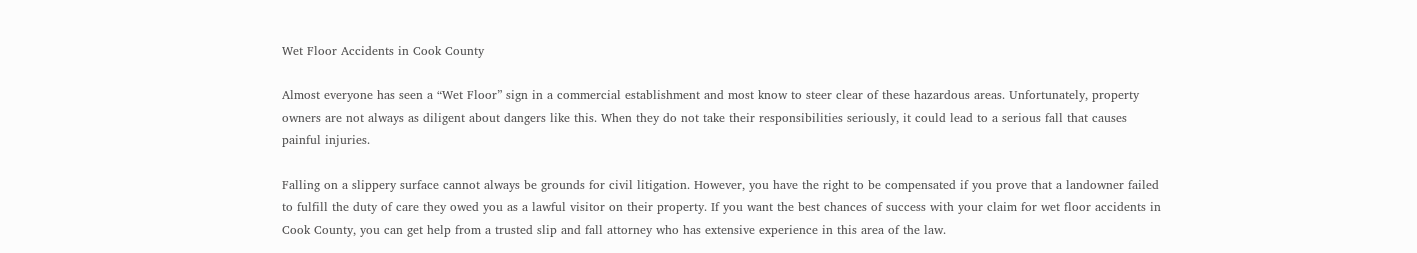Wet Floor Accidents in Cook County

Almost everyone has seen a “Wet Floor” sign in a commercial establishment and most know to steer clear of these hazardous areas. Unfortunately, property owners are not always as diligent about dangers like this. When they do not take their responsibilities seriously, it could lead to a serious fall that causes painful injuries.

Falling on a slippery surface cannot always be grounds for civil litigation. However, you have the right to be compensated if you prove that a landowner failed to fulfill the duty of care they owed you as a lawful visitor on their property. If you want the best chances of success with your claim for wet floor accidents in Cook County, you can get help from a trusted slip and fall attorney who has extensive experience in this area of the law.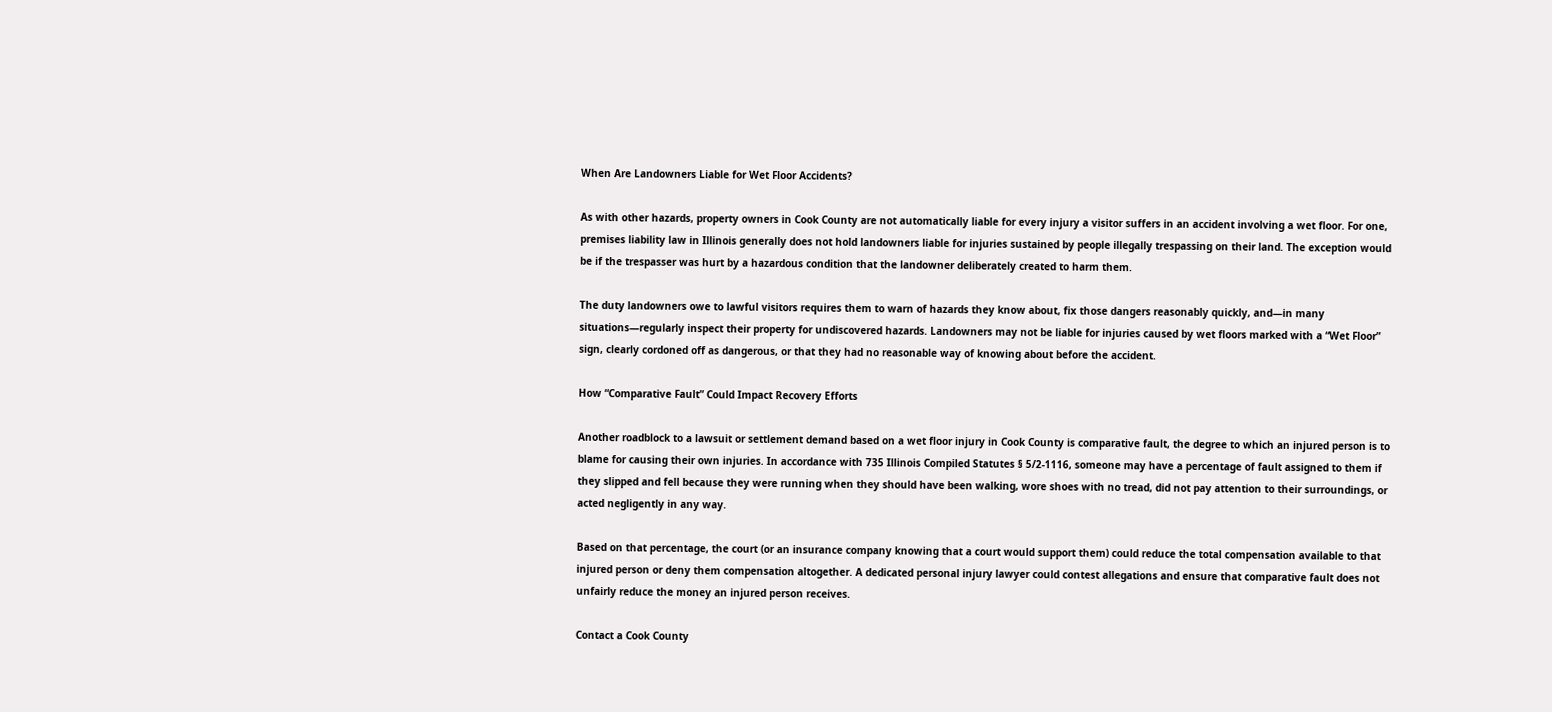When Are Landowners Liable for Wet Floor Accidents?

As with other hazards, property owners in Cook County are not automatically liable for every injury a visitor suffers in an accident involving a wet floor. For one, premises liability law in Illinois generally does not hold landowners liable for injuries sustained by people illegally trespassing on their land. The exception would be if the trespasser was hurt by a hazardous condition that the landowner deliberately created to harm them.

The duty landowners owe to lawful visitors requires them to warn of hazards they know about, fix those dangers reasonably quickly, and—in many situations—regularly inspect their property for undiscovered hazards. Landowners may not be liable for injuries caused by wet floors marked with a “Wet Floor” sign, clearly cordoned off as dangerous, or that they had no reasonable way of knowing about before the accident.

How “Comparative Fault” Could Impact Recovery Efforts

Another roadblock to a lawsuit or settlement demand based on a wet floor injury in Cook County is comparative fault, the degree to which an injured person is to blame for causing their own injuries. In accordance with 735 Illinois Compiled Statutes § 5/2-1116, someone may have a percentage of fault assigned to them if they slipped and fell because they were running when they should have been walking, wore shoes with no tread, did not pay attention to their surroundings, or acted negligently in any way.

Based on that percentage, the court (or an insurance company knowing that a court would support them) could reduce the total compensation available to that injured person or deny them compensation altogether. A dedicated personal injury lawyer could contest allegations and ensure that comparative fault does not unfairly reduce the money an injured person receives.

Contact a Cook County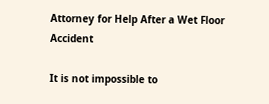Attorney for Help After a Wet Floor Accident

It is not impossible to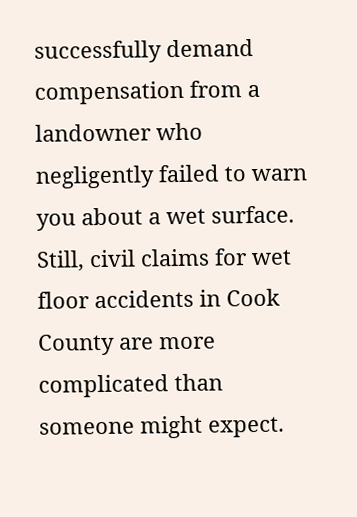successfully demand compensation from a landowner who negligently failed to warn you about a wet surface. Still, civil claims for wet floor accidents in Cook County are more complicated than someone might expect.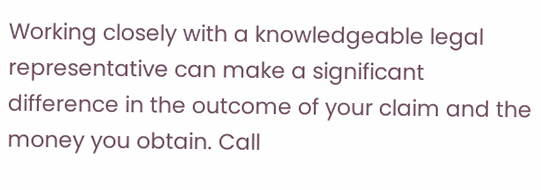Working closely with a knowledgeable legal representative can make a significant difference in the outcome of your claim and the money you obtain. Call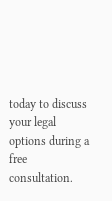today to discuss your legal options during a free consultation.